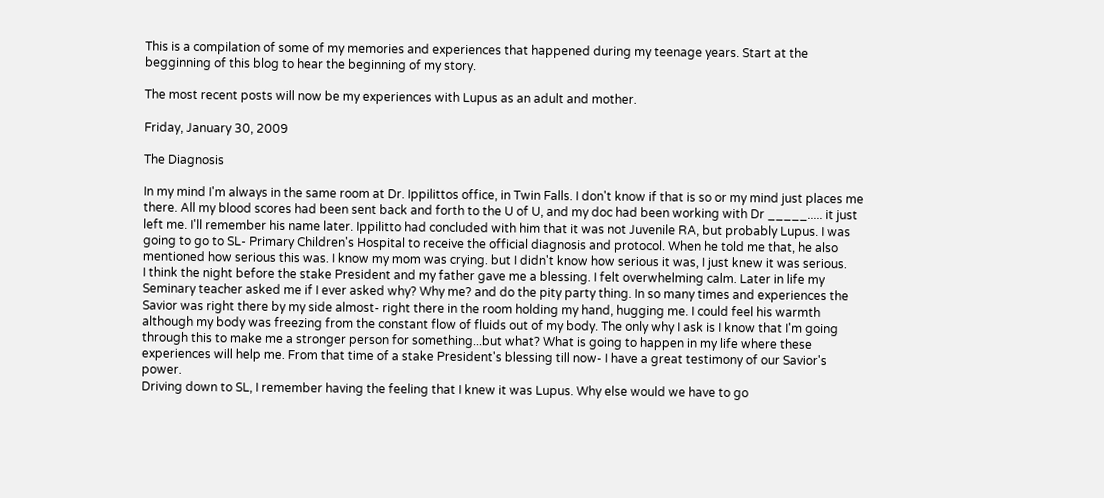This is a compilation of some of my memories and experiences that happened during my teenage years. Start at the begginning of this blog to hear the beginning of my story.

The most recent posts will now be my experiences with Lupus as an adult and mother.

Friday, January 30, 2009

The Diagnosis

In my mind I'm always in the same room at Dr. Ippilittos office, in Twin Falls. I don't know if that is so or my mind just places me there. All my blood scores had been sent back and forth to the U of U, and my doc had been working with Dr _____..... it just left me. I'll remember his name later. Ippilitto had concluded with him that it was not Juvenile RA, but probably Lupus. I was going to go to SL- Primary Children's Hospital to receive the official diagnosis and protocol. When he told me that, he also mentioned how serious this was. I know my mom was crying. but I didn't know how serious it was, I just knew it was serious.
I think the night before the stake President and my father gave me a blessing. I felt overwhelming calm. Later in life my Seminary teacher asked me if I ever asked why? Why me? and do the pity party thing. In so many times and experiences the Savior was right there by my side almost- right there in the room holding my hand, hugging me. I could feel his warmth although my body was freezing from the constant flow of fluids out of my body. The only why I ask is I know that I'm going through this to make me a stronger person for something...but what? What is going to happen in my life where these experiences will help me. From that time of a stake President's blessing till now- I have a great testimony of our Savior's power.
Driving down to SL, I remember having the feeling that I knew it was Lupus. Why else would we have to go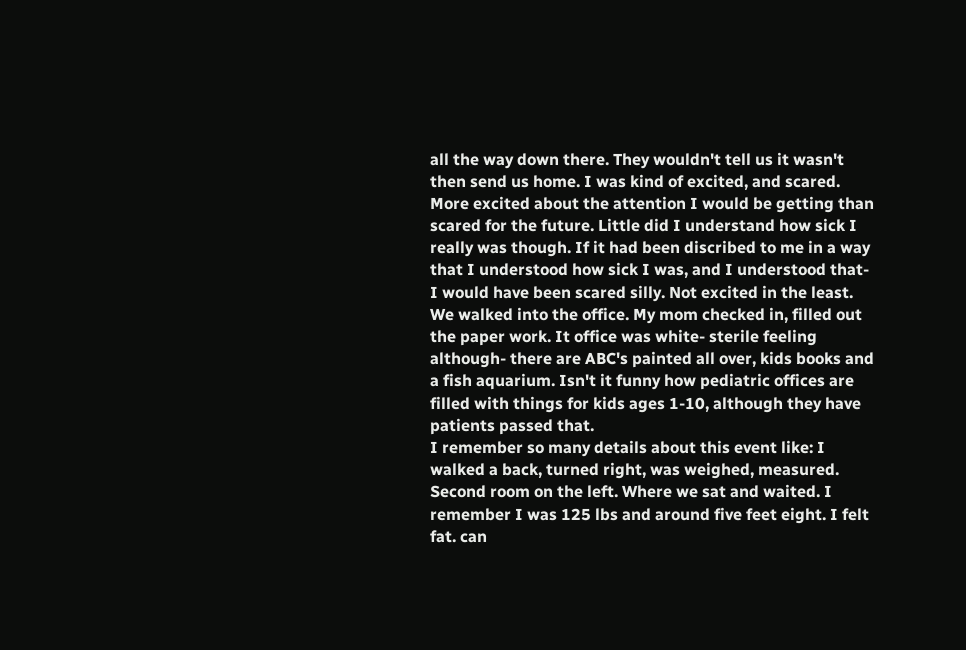all the way down there. They wouldn't tell us it wasn't then send us home. I was kind of excited, and scared. More excited about the attention I would be getting than scared for the future. Little did I understand how sick I really was though. If it had been discribed to me in a way that I understood how sick I was, and I understood that- I would have been scared silly. Not excited in the least.
We walked into the office. My mom checked in, filled out the paper work. It office was white- sterile feeling although- there are ABC's painted all over, kids books and a fish aquarium. Isn't it funny how pediatric offices are filled with things for kids ages 1-10, although they have patients passed that.
I remember so many details about this event like: I walked a back, turned right, was weighed, measured. Second room on the left. Where we sat and waited. I remember I was 125 lbs and around five feet eight. I felt fat. can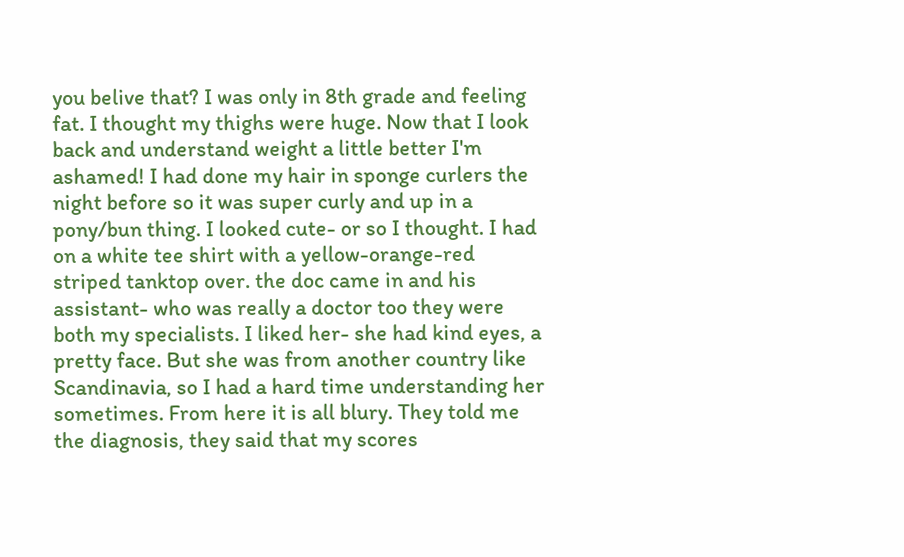you belive that? I was only in 8th grade and feeling fat. I thought my thighs were huge. Now that I look back and understand weight a little better I'm ashamed! I had done my hair in sponge curlers the night before so it was super curly and up in a pony/bun thing. I looked cute- or so I thought. I had on a white tee shirt with a yellow-orange-red striped tanktop over. the doc came in and his assistant- who was really a doctor too they were both my specialists. I liked her- she had kind eyes, a pretty face. But she was from another country like Scandinavia, so I had a hard time understanding her sometimes. From here it is all blury. They told me the diagnosis, they said that my scores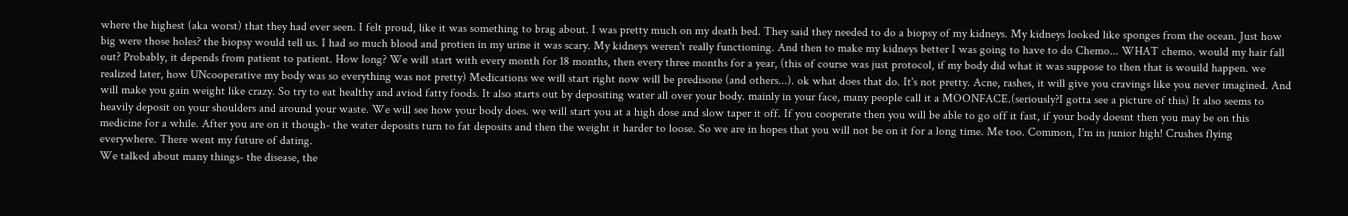where the highest (aka worst) that they had ever seen. I felt proud, like it was something to brag about. I was pretty much on my death bed. They said they needed to do a biopsy of my kidneys. My kidneys looked like sponges from the ocean. Just how big were those holes? the biopsy would tell us. I had so much blood and protien in my urine it was scary. My kidneys weren't really functioning. And then to make my kidneys better I was going to have to do Chemo... WHAT chemo. would my hair fall out? Probably, it depends from patient to patient. How long? We will start with every month for 18 months, then every three months for a year, (this of course was just protocol, if my body did what it was suppose to then that is wouild happen. we realized later, how UNcooperative my body was so everything was not pretty) Medications we will start right now will be predisone (and others...). ok what does that do. It's not pretty. Acne, rashes, it will give you cravings like you never imagined. And will make you gain weight like crazy. So try to eat healthy and aviod fatty foods. It also starts out by depositing water all over your body. mainly in your face, many people call it a MOONFACE.(seriously?I gotta see a picture of this) It also seems to heavily deposit on your shoulders and around your waste. We will see how your body does. we will start you at a high dose and slow taper it off. If you cooperate then you will be able to go off it fast, if your body doesnt then you may be on this medicine for a while. After you are on it though- the water deposits turn to fat deposits and then the weight it harder to loose. So we are in hopes that you will not be on it for a long time. Me too. Common, I'm in junior high! Crushes flying everywhere. There went my future of dating.
We talked about many things- the disease, the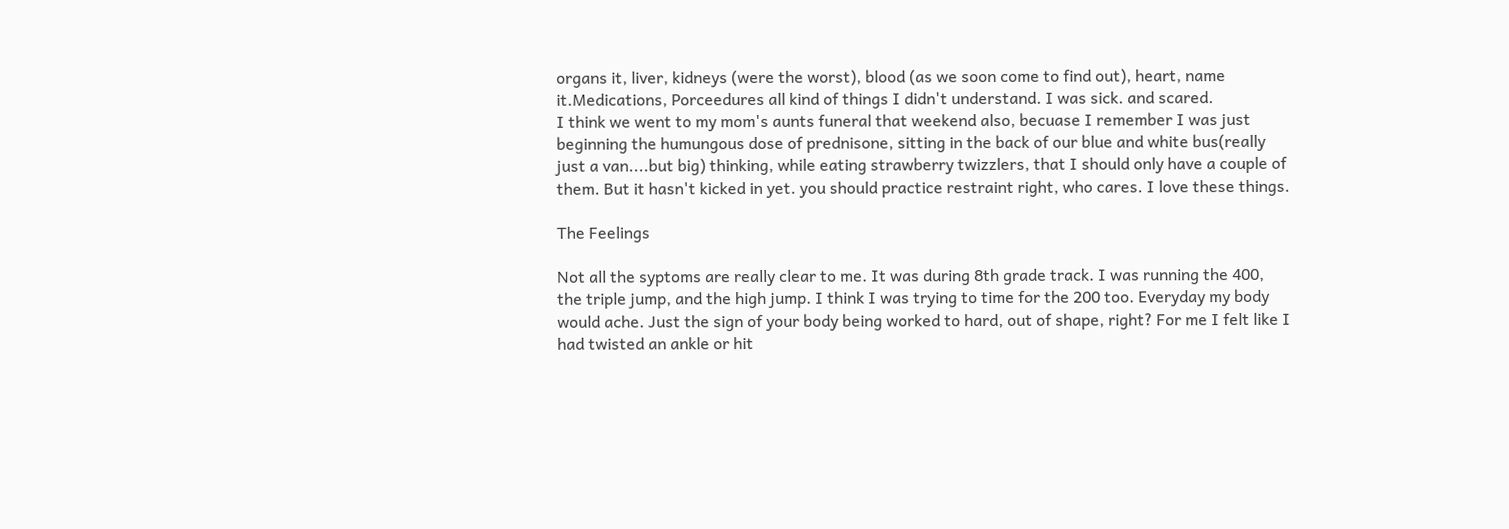organs it, liver, kidneys (were the worst), blood (as we soon come to find out), heart, name it.Medications, Porceedures all kind of things I didn't understand. I was sick. and scared.
I think we went to my mom's aunts funeral that weekend also, becuase I remember I was just beginning the humungous dose of prednisone, sitting in the back of our blue and white bus(really just a van....but big) thinking, while eating strawberry twizzlers, that I should only have a couple of them. But it hasn't kicked in yet. you should practice restraint right, who cares. I love these things.

The Feelings

Not all the syptoms are really clear to me. It was during 8th grade track. I was running the 400, the triple jump, and the high jump. I think I was trying to time for the 200 too. Everyday my body would ache. Just the sign of your body being worked to hard, out of shape, right? For me I felt like I had twisted an ankle or hit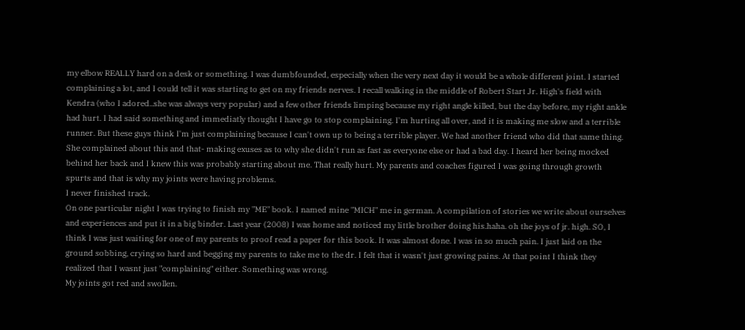my elbow REALLY hard on a desk or something. I was dumbfounded, especially when the very next day it would be a whole different joint. I started complaining a lot, and I could tell it was starting to get on my friends nerves. I recall walking in the middle of Robert Start Jr. High's field with Kendra (who I adored..she was always very popular) and a few other friends limping because my right angle killed, but the day before, my right ankle had hurt. I had said something and immediatly thought I have go to stop complaining. I'm hurting all over, and it is making me slow and a terrible runner. But these guys think I'm just complaining because I can't own up to being a terrible player. We had another friend who did that same thing. She complained about this and that- making exuses as to why she didn't run as fast as everyone else or had a bad day. I heard her being mocked behind her back and I knew this was probably starting about me. That really hurt. My parents and coaches figured I was going through growth spurts and that is why my joints were having problems.
I never finished track.
On one particular night I was trying to finish my "ME" book. I named mine "MICH" me in german. A compilation of stories we write about ourselves and experiences and put it in a big binder. Last year (2008) I was home and noticed my little brother doing his.haha. oh the joys of jr. high. SO, I think I was just waiting for one of my parents to proof read a paper for this book. It was almost done. I was in so much pain. I just laid on the ground sobbing, crying so hard and begging my parents to take me to the dr. I felt that it wasn't just growing pains. At that point I think they realized that I wasnt just "complaining" either. Something was wrong.
My joints got red and swollen.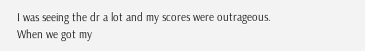I was seeing the dr a lot and my scores were outrageous. When we got my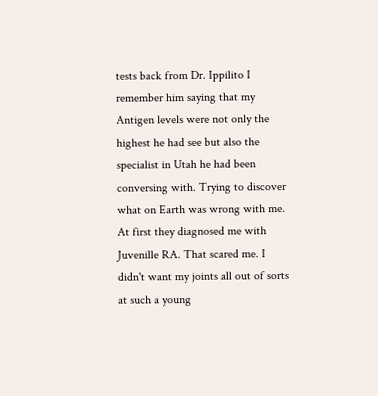tests back from Dr. Ippilito I remember him saying that my Antigen levels were not only the highest he had see but also the specialist in Utah he had been conversing with. Trying to discover what on Earth was wrong with me.
At first they diagnosed me with Juvenille RA. That scared me. I didn't want my joints all out of sorts at such a young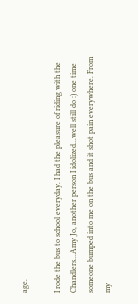age.

I rode the bus to school everyday. I had the pleasure of riding with the Chandlers...Amy Jo, another person I idolized...well still do :) one time someone bumped into me on the bus and it shot pain everywhere. From my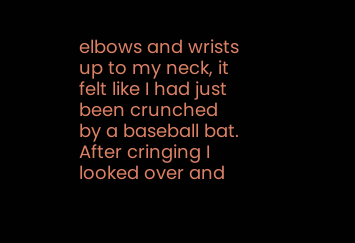elbows and wrists up to my neck, it felt like I had just been crunched by a baseball bat. After cringing I looked over and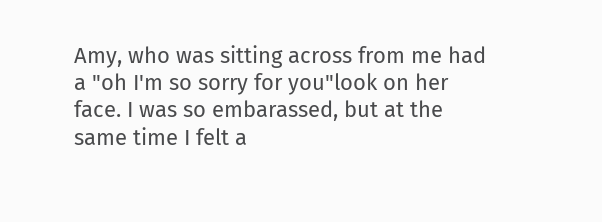Amy, who was sitting across from me had a "oh I'm so sorry for you"look on her face. I was so embarassed, but at the same time I felt a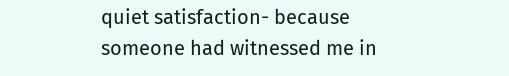quiet satisfaction- because someone had witnessed me in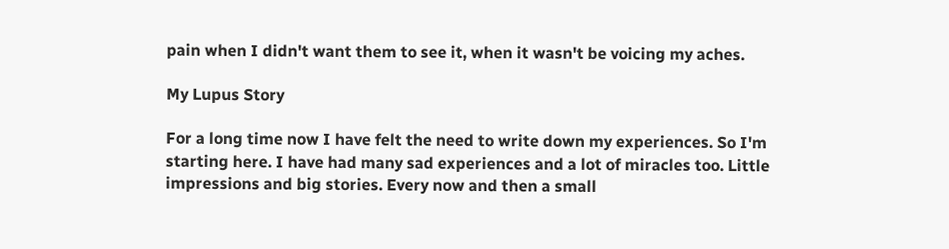pain when I didn't want them to see it, when it wasn't be voicing my aches.

My Lupus Story

For a long time now I have felt the need to write down my experiences. So I'm starting here. I have had many sad experiences and a lot of miracles too. Little impressions and big stories. Every now and then a small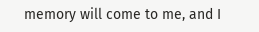memory will come to me, and I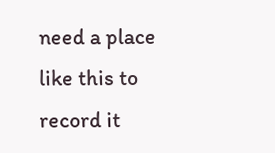need a place like this to record it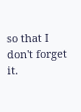so that I don't forget it.